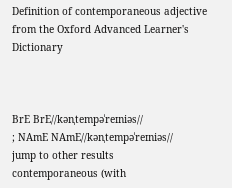Definition of contemporaneous adjective from the Oxford Advanced Learner's Dictionary



BrE BrE//kənˌtempəˈreɪniəs//
; NAmE NAmE//kənˌtempəˈreɪniəs//
jump to other results
contemporaneous (with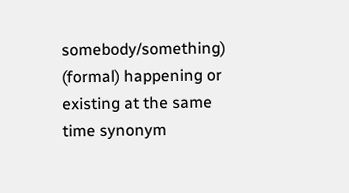somebody/something) (formal) happening or existing at the same time synonym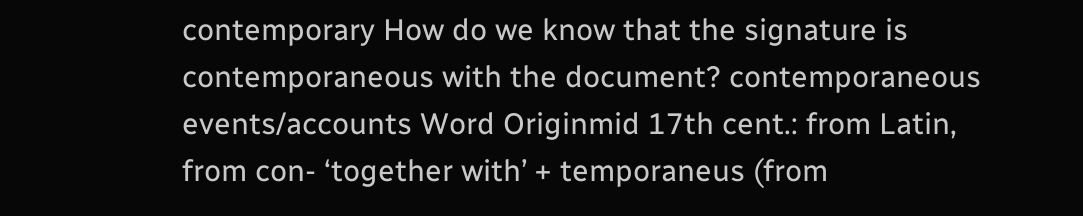contemporary How do we know that the signature is contemporaneous with the document? contemporaneous events/accounts Word Originmid 17th cent.: from Latin, from con- ‘together with’ + temporaneus (from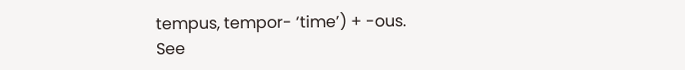tempus, tempor- ‘time’) + -ous.
See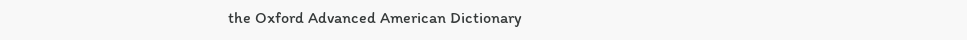the Oxford Advanced American Dictionary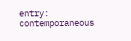entry: contemporaneous